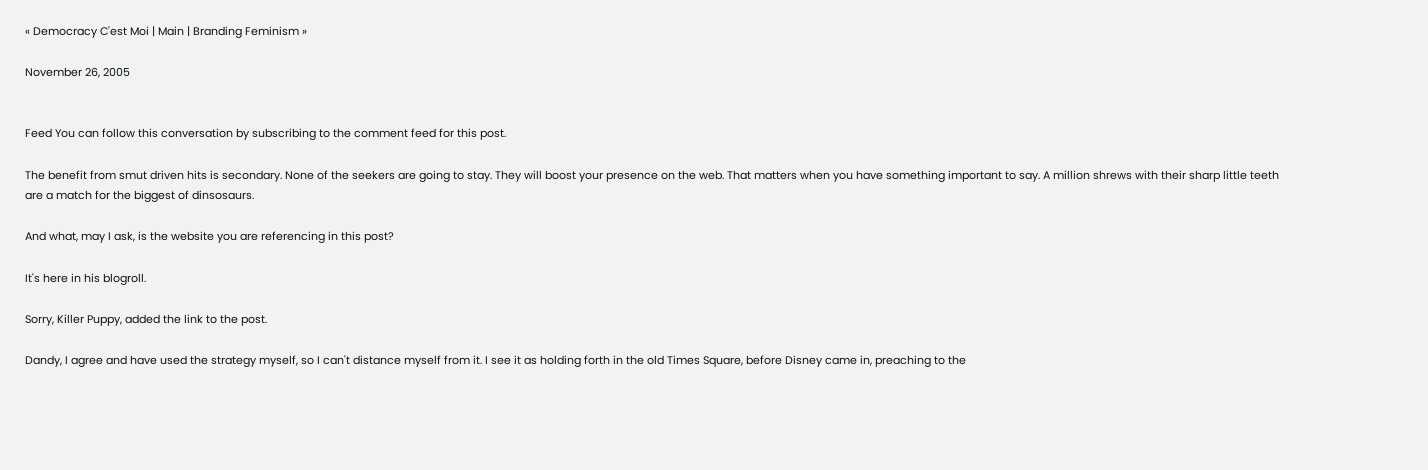« Democracy C'est Moi | Main | Branding Feminism »

November 26, 2005


Feed You can follow this conversation by subscribing to the comment feed for this post.

The benefit from smut driven hits is secondary. None of the seekers are going to stay. They will boost your presence on the web. That matters when you have something important to say. A million shrews with their sharp little teeth are a match for the biggest of dinsosaurs.

And what, may I ask, is the website you are referencing in this post?

It's here in his blogroll.

Sorry, Killer Puppy, added the link to the post.

Dandy, I agree and have used the strategy myself, so I can't distance myself from it. I see it as holding forth in the old Times Square, before Disney came in, preaching to the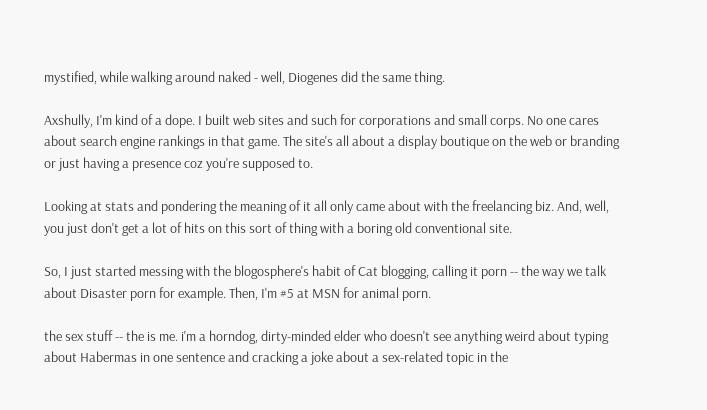mystified, while walking around naked - well, Diogenes did the same thing.

Axshully, I'm kind of a dope. I built web sites and such for corporations and small corps. No one cares about search engine rankings in that game. The site's all about a display boutique on the web or branding or just having a presence coz you're supposed to.

Looking at stats and pondering the meaning of it all only came about with the freelancing biz. And, well, you just don't get a lot of hits on this sort of thing with a boring old conventional site.

So, I just started messing with the blogosphere's habit of Cat blogging, calling it porn -- the way we talk about Disaster porn for example. Then, I'm #5 at MSN for animal porn.

the sex stuff -- the is me. i'm a horndog, dirty-minded elder who doesn't see anything weird about typing about Habermas in one sentence and cracking a joke about a sex-related topic in the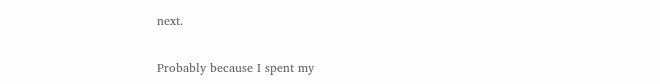next.

Probably because I spent my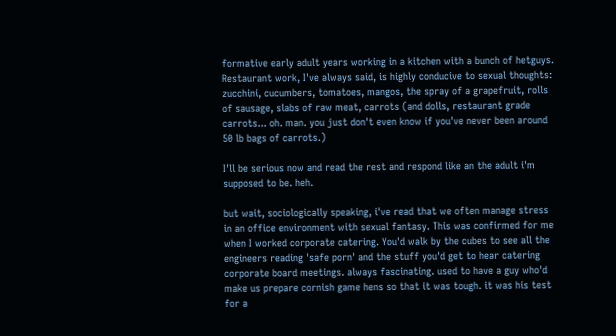formative early adult years working in a kitchen with a bunch of hetguys. Restaurant work, I've always said, is highly conducive to sexual thoughts: zucchini, cucumbers, tomatoes, mangos, the spray of a grapefruit, rolls of sausage, slabs of raw meat, carrots (and dolls, restaurant grade carrots... oh. man. you just don't even know if you've never been around 50 lb bags of carrots.)

I'll be serious now and read the rest and respond like an the adult i'm supposed to be. heh.

but wait, sociologically speaking, i've read that we often manage stress in an office environment with sexual fantasy. This was confirmed for me when I worked corporate catering. You'd walk by the cubes to see all the engineers reading 'safe porn' and the stuff you'd get to hear catering corporate board meetings. always fascinating. used to have a guy who'd make us prepare cornish game hens so that it was tough. it was his test for a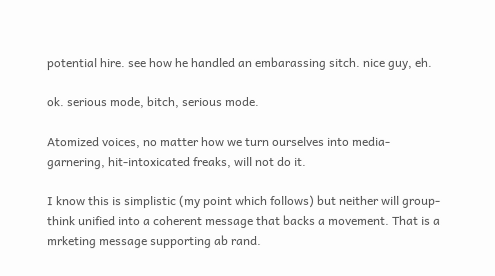potential hire. see how he handled an embarassing sitch. nice guy, eh.

ok. serious mode, bitch, serious mode.

Atomized voices, no matter how we turn ourselves into media-garnering, hit-intoxicated freaks, will not do it.

I know this is simplistic (my point which follows) but neither will group-think unified into a coherent message that backs a movement. That is a mrketing message supporting ab rand.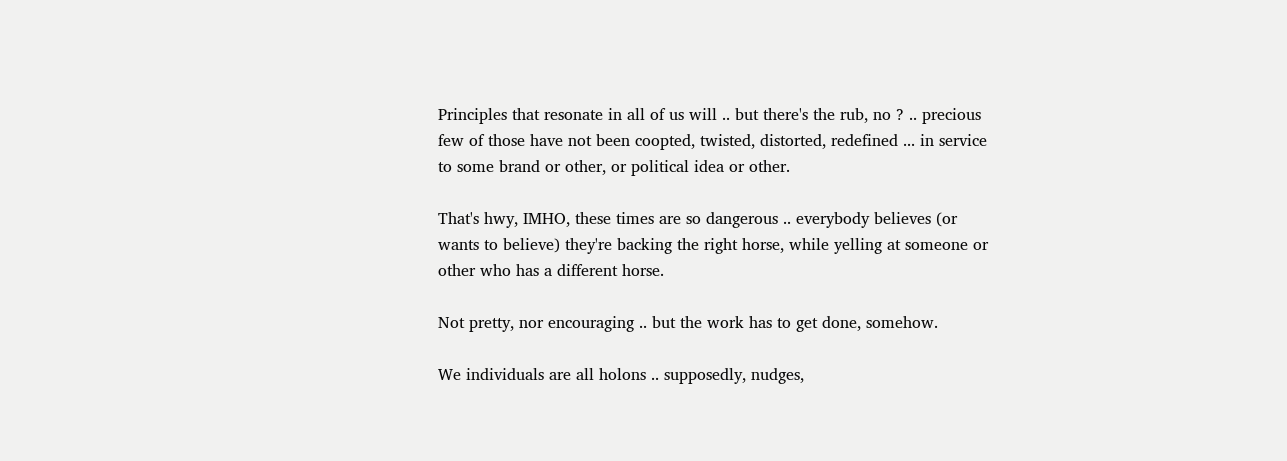Principles that resonate in all of us will .. but there's the rub, no ? .. precious few of those have not been coopted, twisted, distorted, redefined ... in service to some brand or other, or political idea or other.

That's hwy, IMHO, these times are so dangerous .. everybody believes (or wants to believe) they're backing the right horse, while yelling at someone or other who has a different horse.

Not pretty, nor encouraging .. but the work has to get done, somehow.

We individuals are all holons .. supposedly, nudges,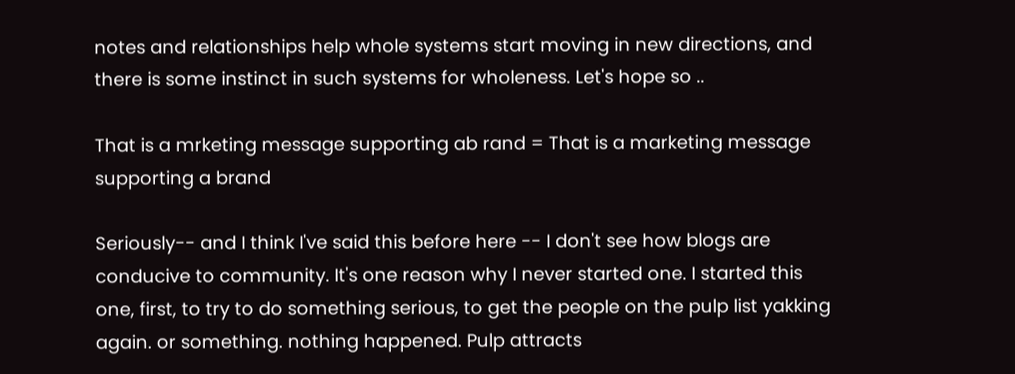notes and relationships help whole systems start moving in new directions, and there is some instinct in such systems for wholeness. Let's hope so ..

That is a mrketing message supporting ab rand = That is a marketing message supporting a brand

Seriously-- and I think I've said this before here -- I don't see how blogs are conducive to community. It's one reason why I never started one. I started this one, first, to try to do something serious, to get the people on the pulp list yakking again. or something. nothing happened. Pulp attracts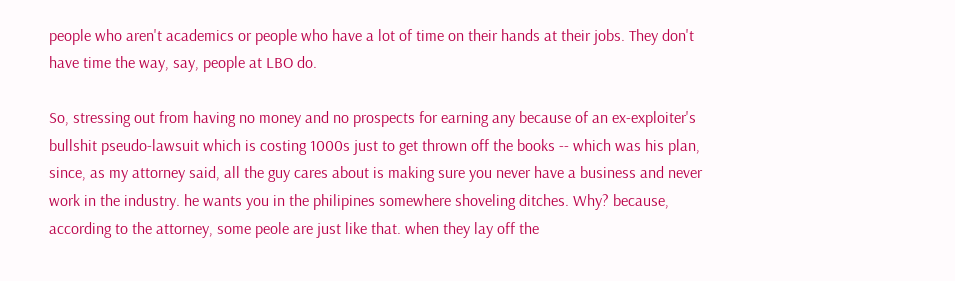people who aren't academics or people who have a lot of time on their hands at their jobs. They don't have time the way, say, people at LBO do.

So, stressing out from having no money and no prospects for earning any because of an ex-exploiter's bullshit pseudo-lawsuit which is costing 1000s just to get thrown off the books -- which was his plan, since, as my attorney said, all the guy cares about is making sure you never have a business and never work in the industry. he wants you in the philipines somewhere shoveling ditches. Why? because, according to the attorney, some peole are just like that. when they lay off the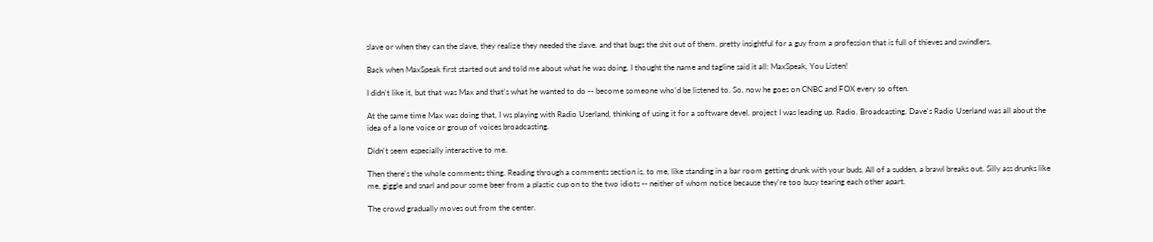slave or when they can the slave, they realize they needed the slave. and that bugs the shit out of them. pretty insightful for a guy from a profession that is full of thieves and swindlers.

Back when MaxSpeak first started out and told me about what he was doing, I thought the name and tagline said it all: MaxSpeak, You Listen!

I didn't like it, but that was Max and that's what he wanted to do -- become someone who'd be listened to. So, now he goes on CNBC and FOX every so often.

At the same time Max was doing that, I ws playing with Radio Userland, thinking of using it for a software devel. project I was leading up. Radio. Broadcasting. Dave's Radio Userland was all about the idea of a lone voice or group of voices broadcasting.

Didn't seem especially interactive to me.

Then there's the whole comments thing. Reading through a comments section is, to me, like standing in a bar room getting drunk with your buds. All of a sudden, a brawl breaks out. Silly ass drunks like me, giggle and snarl and pour some beer from a plastic cup on to the two idiots -- neither of whom notice because they're too busy tearing each other apart.

The crowd gradually moves out from the center.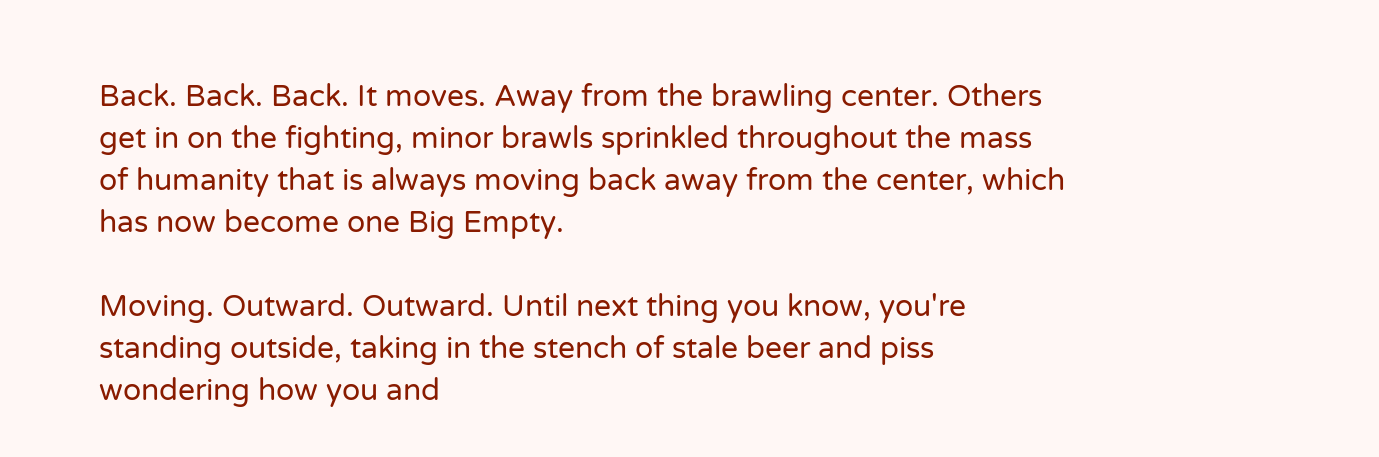Back. Back. Back. It moves. Away from the brawling center. Others get in on the fighting, minor brawls sprinkled throughout the mass of humanity that is always moving back away from the center, which has now become one Big Empty.

Moving. Outward. Outward. Until next thing you know, you're standing outside, taking in the stench of stale beer and piss wondering how you and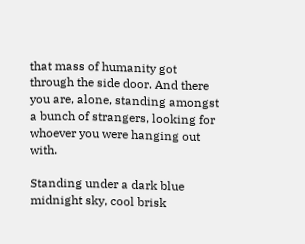that mass of humanity got through the side door. And there you are, alone, standing amongst a bunch of strangers, looking for whoever you were hanging out with.

Standing under a dark blue midnight sky, cool brisk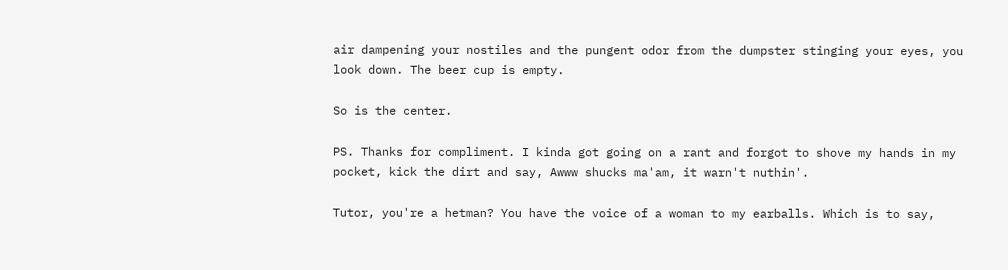air dampening your nostiles and the pungent odor from the dumpster stinging your eyes, you look down. The beer cup is empty.

So is the center.

PS. Thanks for compliment. I kinda got going on a rant and forgot to shove my hands in my pocket, kick the dirt and say, Awww shucks ma'am, it warn't nuthin'.

Tutor, you're a hetman? You have the voice of a woman to my earballs. Which is to say,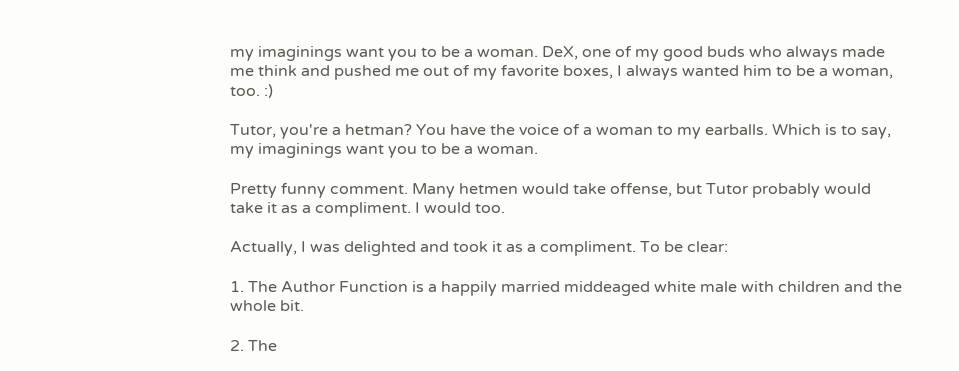my imaginings want you to be a woman. DeX, one of my good buds who always made me think and pushed me out of my favorite boxes, I always wanted him to be a woman, too. :)

Tutor, you're a hetman? You have the voice of a woman to my earballs. Which is to say, my imaginings want you to be a woman.

Pretty funny comment. Many hetmen would take offense, but Tutor probably would take it as a compliment. I would too.

Actually, I was delighted and took it as a compliment. To be clear:

1. The Author Function is a happily married middeaged white male with children and the whole bit.

2. The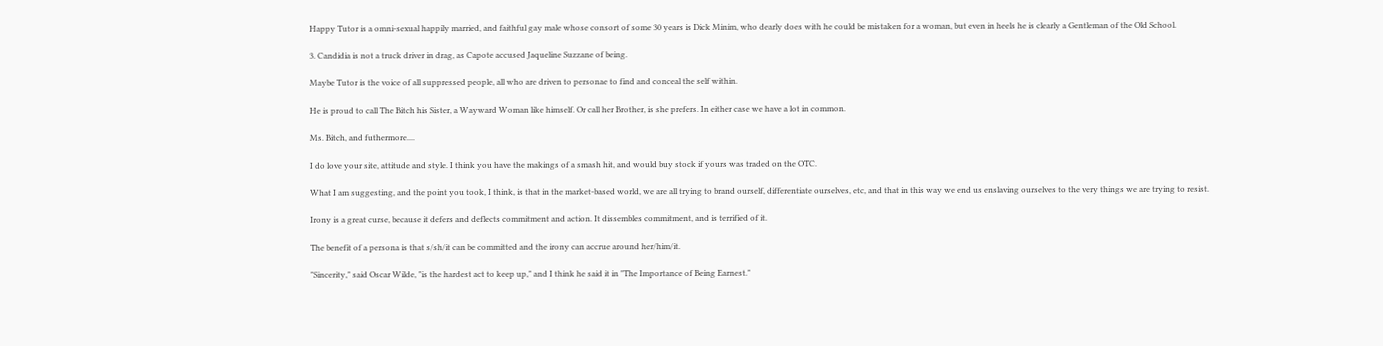Happy Tutor is a omni-sexual happily married, and faithful gay male whose consort of some 30 years is Dick Minim, who dearly does with he could be mistaken for a woman, but even in heels he is clearly a Gentleman of the Old School.

3. Candidia is not a truck driver in drag, as Capote accused Jaqueline Suzzane of being.

Maybe Tutor is the voice of all suppressed people, all who are driven to personae to find and conceal the self within.

He is proud to call The Bitch his Sister, a Wayward Woman like himself. Or call her Brother, is she prefers. In either case we have a lot in common.

Ms. Bitch, and futhermore....

I do love your site, attitude and style. I think you have the makings of a smash hit, and would buy stock if yours was traded on the OTC.

What I am suggesting, and the point you took, I think, is that in the market-based world, we are all trying to brand ourself, differentiate ourselves, etc, and that in this way we end us enslaving ourselves to the very things we are trying to resist.

Irony is a great curse, because it defers and deflects commitment and action. It dissembles commitment, and is terrified of it.

The benefit of a persona is that s/sh/it can be committed and the irony can accrue around her/him/it.

"Sincerity," said Oscar Wilde, "is the hardest act to keep up," and I think he said it in "The Importance of Being Earnest."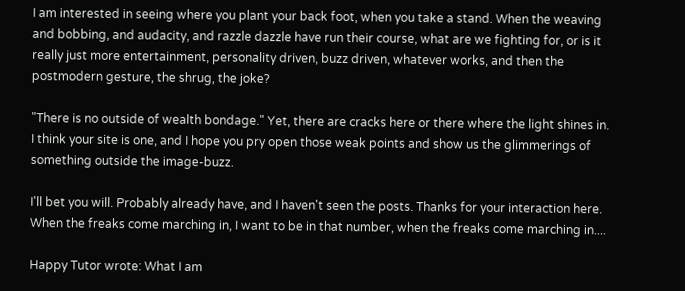I am interested in seeing where you plant your back foot, when you take a stand. When the weaving and bobbing, and audacity, and razzle dazzle have run their course, what are we fighting for, or is it really just more entertainment, personality driven, buzz driven, whatever works, and then the postmodern gesture, the shrug, the joke?

"There is no outside of wealth bondage." Yet, there are cracks here or there where the light shines in. I think your site is one, and I hope you pry open those weak points and show us the glimmerings of something outside the image-buzz.

I'll bet you will. Probably already have, and I haven't seen the posts. Thanks for your interaction here. When the freaks come marching in, I want to be in that number, when the freaks come marching in....

Happy Tutor wrote: What I am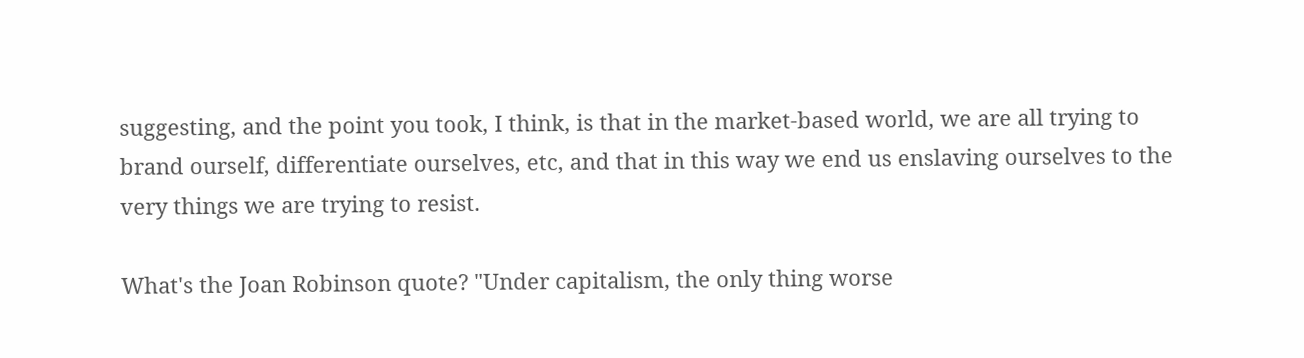suggesting, and the point you took, I think, is that in the market-based world, we are all trying to brand ourself, differentiate ourselves, etc, and that in this way we end us enslaving ourselves to the very things we are trying to resist.

What's the Joan Robinson quote? "Under capitalism, the only thing worse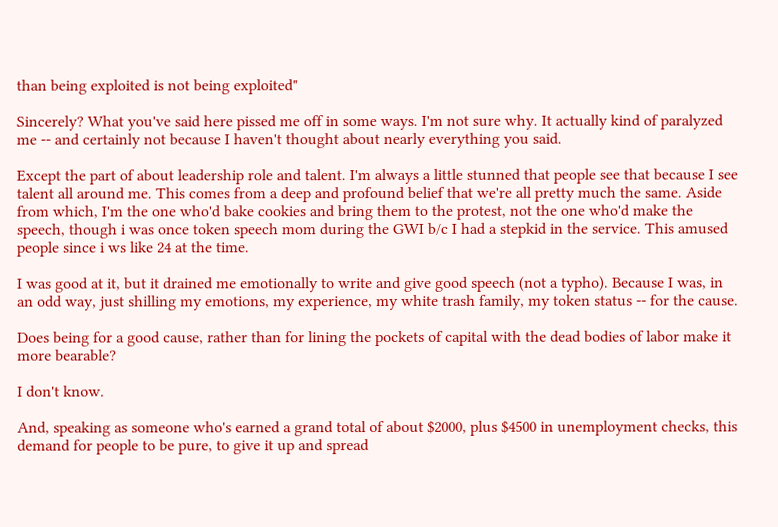than being exploited is not being exploited"

Sincerely? What you've said here pissed me off in some ways. I'm not sure why. It actually kind of paralyzed me -- and certainly not because I haven't thought about nearly everything you said.

Except the part of about leadership role and talent. I'm always a little stunned that people see that because I see talent all around me. This comes from a deep and profound belief that we're all pretty much the same. Aside from which, I'm the one who'd bake cookies and bring them to the protest, not the one who'd make the speech, though i was once token speech mom during the GWI b/c I had a stepkid in the service. This amused people since i ws like 24 at the time.

I was good at it, but it drained me emotionally to write and give good speech (not a typho). Because I was, in an odd way, just shilling my emotions, my experience, my white trash family, my token status -- for the cause.

Does being for a good cause, rather than for lining the pockets of capital with the dead bodies of labor make it more bearable?

I don't know.

And, speaking as someone who's earned a grand total of about $2000, plus $4500 in unemployment checks, this demand for people to be pure, to give it up and spread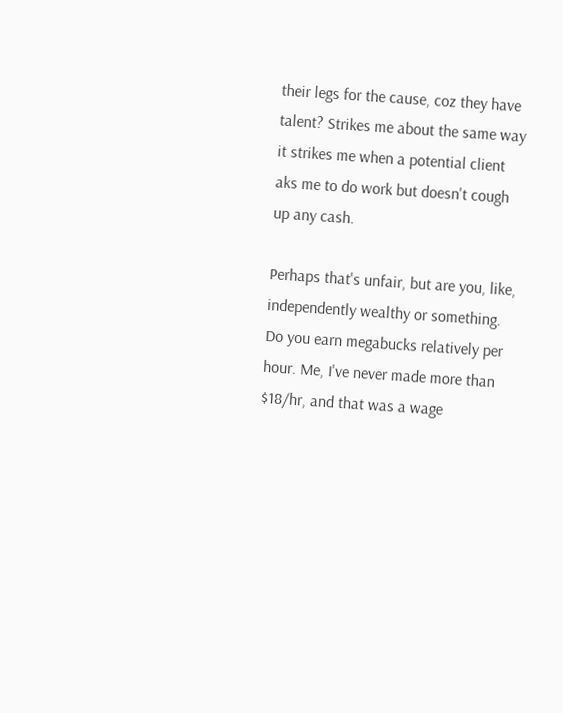their legs for the cause, coz they have talent? Strikes me about the same way it strikes me when a potential client aks me to do work but doesn't cough up any cash.

Perhaps that's unfair, but are you, like, independently wealthy or something. Do you earn megabucks relatively per hour. Me, I've never made more than $18/hr, and that was a wage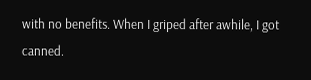with no benefits. When I griped after awhile, I got canned.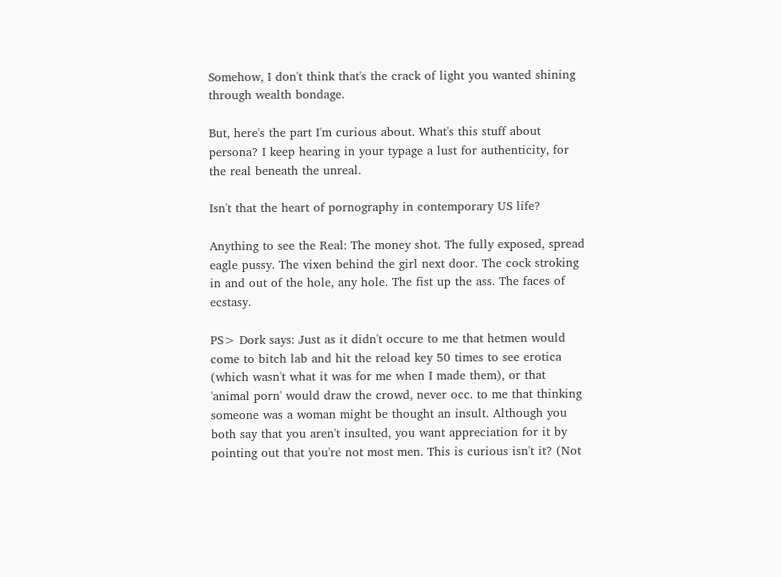Somehow, I don't think that's the crack of light you wanted shining through wealth bondage.

But, here's the part I'm curious about. What's this stuff about persona? I keep hearing in your typage a lust for authenticity, for the real beneath the unreal.

Isn't that the heart of pornography in contemporary US life?

Anything to see the Real: The money shot. The fully exposed, spread eagle pussy. The vixen behind the girl next door. The cock stroking in and out of the hole, any hole. The fist up the ass. The faces of ecstasy.

PS> Dork says: Just as it didn't occure to me that hetmen would come to bitch lab and hit the reload key 50 times to see erotica (which wasn't what it was for me when I made them), or that 'animal porn' would draw the crowd, never occ. to me that thinking someone was a woman might be thought an insult. Although you both say that you aren't insulted, you want appreciation for it by pointing out that you're not most men. This is curious isn't it? (Not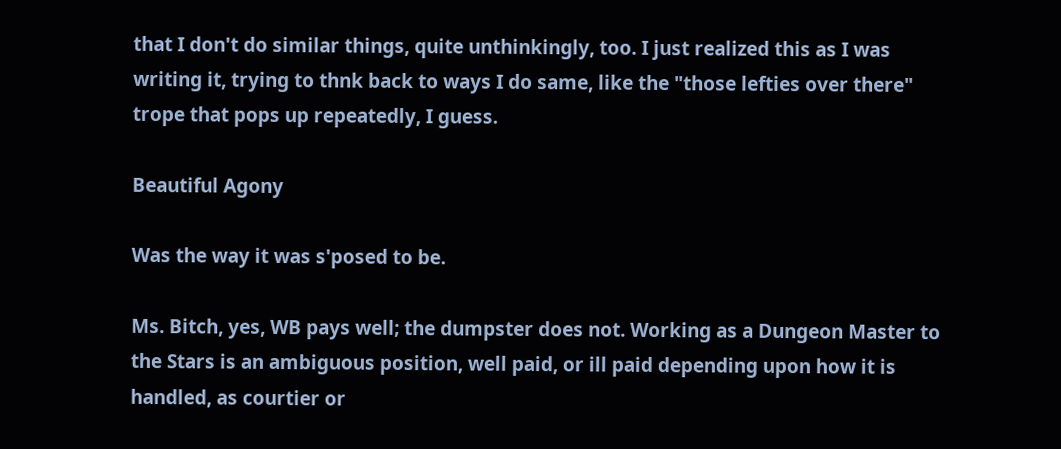that I don't do similar things, quite unthinkingly, too. I just realized this as I was writing it, trying to thnk back to ways I do same, like the "those lefties over there" trope that pops up repeatedly, I guess.

Beautiful Agony

Was the way it was s'posed to be.

Ms. Bitch, yes, WB pays well; the dumpster does not. Working as a Dungeon Master to the Stars is an ambiguous position, well paid, or ill paid depending upon how it is handled, as courtier or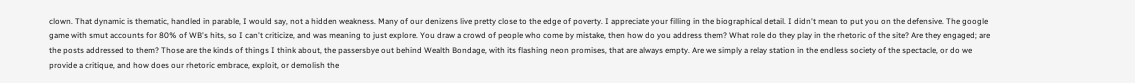clown. That dynamic is thematic, handled in parable, I would say, not a hidden weakness. Many of our denizens live pretty close to the edge of poverty. I appreciate your filling in the biographical detail. I didn't mean to put you on the defensive. The google game with smut accounts for 80% of WB's hits, so I can't criticize, and was meaning to just explore. You draw a crowd of people who come by mistake, then how do you address them? What role do they play in the rhetoric of the site? Are they engaged; are the posts addressed to them? Those are the kinds of things I think about, the passersbye out behind Wealth Bondage, with its flashing neon promises, that are always empty. Are we simply a relay station in the endless society of the spectacle, or do we provide a critique, and how does our rhetoric embrace, exploit, or demolish the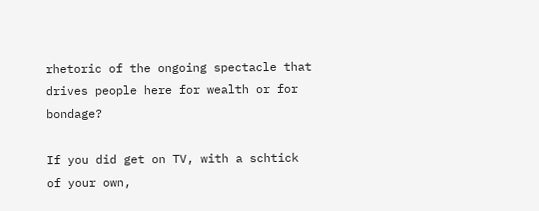rhetoric of the ongoing spectacle that drives people here for wealth or for bondage?

If you did get on TV, with a schtick of your own,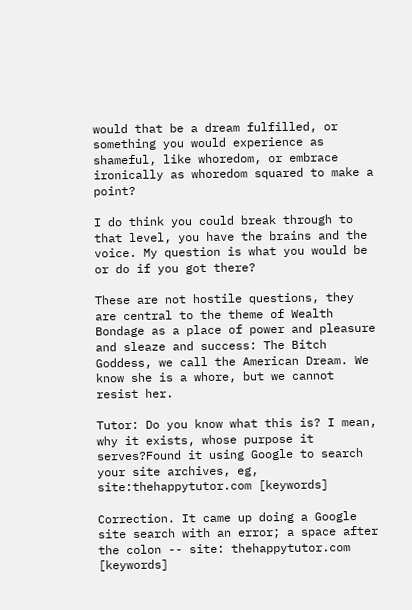would that be a dream fulfilled, or something you would experience as shameful, like whoredom, or embrace ironically as whoredom squared to make a point?

I do think you could break through to that level, you have the brains and the voice. My question is what you would be or do if you got there?

These are not hostile questions, they are central to the theme of Wealth Bondage as a place of power and pleasure and sleaze and success: The Bitch Goddess, we call the American Dream. We know she is a whore, but we cannot resist her.

Tutor: Do you know what this is? I mean, why it exists, whose purpose it serves?Found it using Google to search your site archives, eg, site:thehappytutor.com [keywords]

Correction. It came up doing a Google site search with an error; a space after the colon -- site: thehappytutor.com [keywords]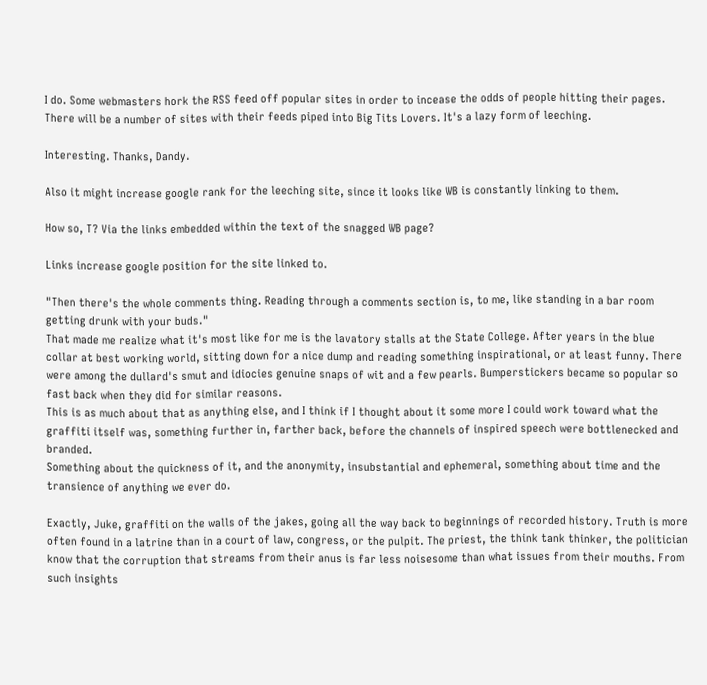I do. Some webmasters hork the RSS feed off popular sites in order to incease the odds of people hitting their pages. There will be a number of sites with their feeds piped into Big Tits Lovers. It's a lazy form of leeching.

Interesting. Thanks, Dandy.

Also it might increase google rank for the leeching site, since it looks like WB is constantly linking to them.

How so, T? Via the links embedded within the text of the snagged WB page?

Links increase google position for the site linked to.

"Then there's the whole comments thing. Reading through a comments section is, to me, like standing in a bar room getting drunk with your buds."
That made me realize what it's most like for me is the lavatory stalls at the State College. After years in the blue collar at best working world, sitting down for a nice dump and reading something inspirational, or at least funny. There were among the dullard's smut and idiocies genuine snaps of wit and a few pearls. Bumperstickers became so popular so fast back when they did for similar reasons.
This is as much about that as anything else, and I think if I thought about it some more I could work toward what the graffiti itself was, something further in, farther back, before the channels of inspired speech were bottlenecked and branded.
Something about the quickness of it, and the anonymity, insubstantial and ephemeral, something about time and the transience of anything we ever do.

Exactly, Juke, graffiti on the walls of the jakes, going all the way back to beginnings of recorded history. Truth is more often found in a latrine than in a court of law, congress, or the pulpit. The priest, the think tank thinker, the politician know that the corruption that streams from their anus is far less noisesome than what issues from their mouths. From such insights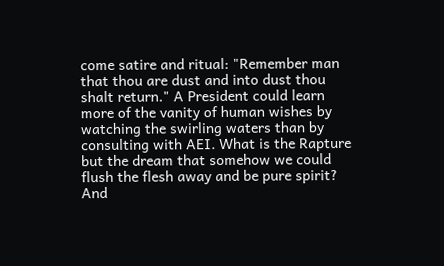come satire and ritual: "Remember man that thou are dust and into dust thou shalt return." A President could learn more of the vanity of human wishes by watching the swirling waters than by consulting with AEI. What is the Rapture but the dream that somehow we could flush the flesh away and be pure spirit? And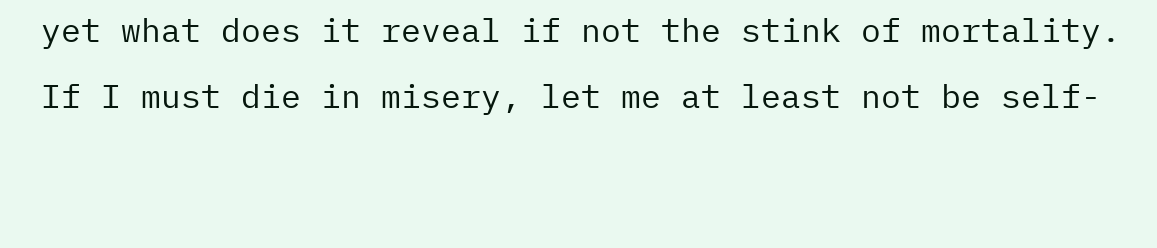yet what does it reveal if not the stink of mortality. If I must die in misery, let me at least not be self-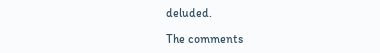deluded.

The comments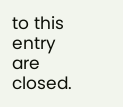to this entry are closed.